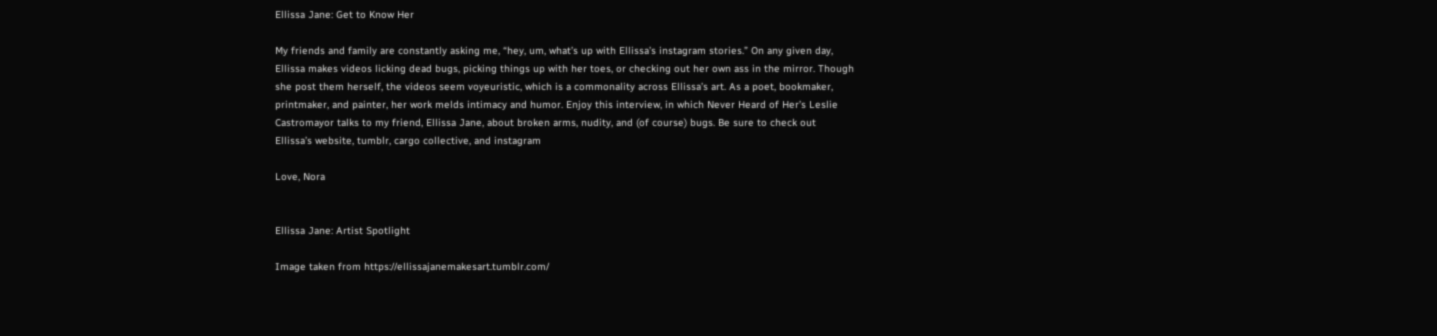Ellissa Jane: Get to Know Her

My friends and family are constantly asking me, “hey, um, what’s up with Ellissa’s instagram stories.” On any given day, Ellissa makes videos licking dead bugs, picking things up with her toes, or checking out her own ass in the mirror. Though she post them herself, the videos seem voyeuristic, which is a commonality across Ellissa’s art. As a poet, bookmaker, printmaker, and painter, her work melds intimacy and humor. Enjoy this interview, in which Never Heard of Her’s Leslie Castromayor talks to my friend, Ellissa Jane, about broken arms, nudity, and (of course) bugs. Be sure to check out Ellissa’s website, tumblr, cargo collective, and instagram

Love, Nora


Ellissa Jane: Artist Spotlight

Image taken from https://ellissajanemakesart.tumblr.com/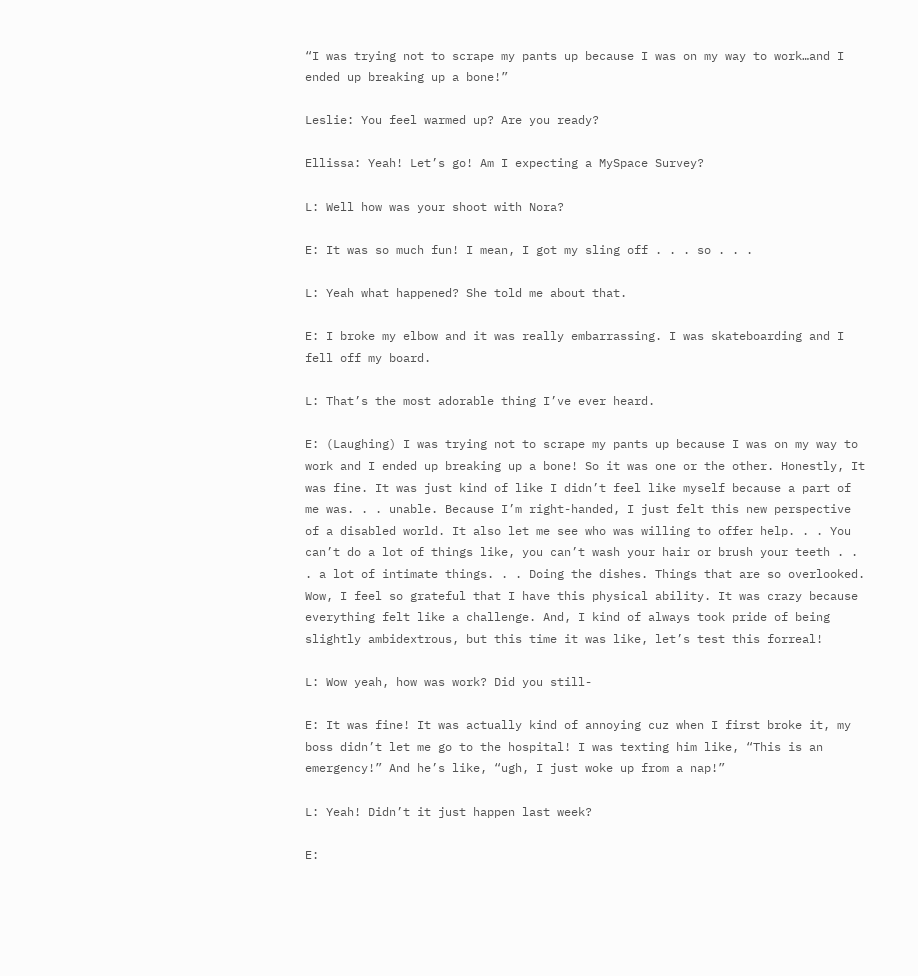“I was trying not to scrape my pants up because I was on my way to work…and I ended up breaking up a bone!”

Leslie: You feel warmed up? Are you ready?

Ellissa: Yeah! Let’s go! Am I expecting a MySpace Survey?

L: Well how was your shoot with Nora?

E: It was so much fun! I mean, I got my sling off . . . so . . .

L: Yeah what happened? She told me about that.

E: I broke my elbow and it was really embarrassing. I was skateboarding and I fell off my board.

L: That’s the most adorable thing I’ve ever heard.

E: (Laughing) I was trying not to scrape my pants up because I was on my way to work and I ended up breaking up a bone! So it was one or the other. Honestly, It was fine. It was just kind of like I didn’t feel like myself because a part of me was. . . unable. Because I’m right-handed, I just felt this new perspective of a disabled world. It also let me see who was willing to offer help. . . You can’t do a lot of things like, you can’t wash your hair or brush your teeth . . . a lot of intimate things. . . Doing the dishes. Things that are so overlooked. Wow, I feel so grateful that I have this physical ability. It was crazy because everything felt like a challenge. And, I kind of always took pride of being slightly ambidextrous, but this time it was like, let’s test this forreal!

L: Wow yeah, how was work? Did you still-

E: It was fine! It was actually kind of annoying cuz when I first broke it, my boss didn’t let me go to the hospital! I was texting him like, “This is an emergency!” And he’s like, “ugh, I just woke up from a nap!”

L: Yeah! Didn’t it just happen last week?

E: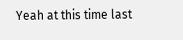Yeah at this time last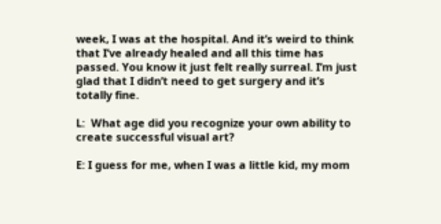week, I was at the hospital. And it’s weird to think that I’ve already healed and all this time has passed. You know it just felt really surreal. I’m just glad that I didn’t need to get surgery and it’s totally fine.

L:  What age did you recognize your own ability to create successful visual art?

E: I guess for me, when I was a little kid, my mom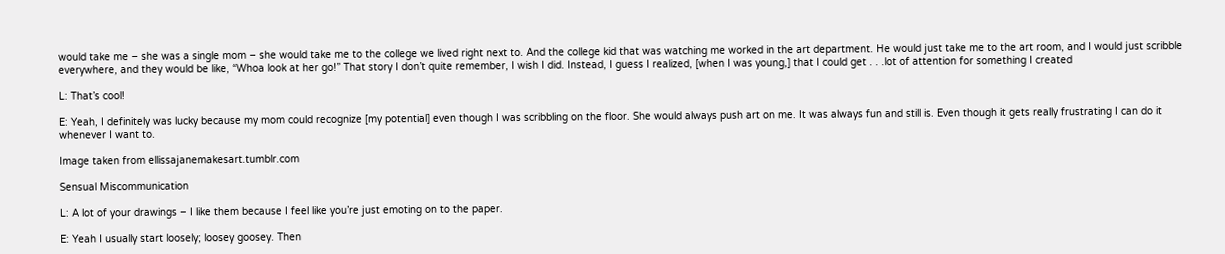would take me – she was a single mom – she would take me to the college we lived right next to. And the college kid that was watching me worked in the art department. He would just take me to the art room, and I would just scribble everywhere, and they would be like, “Whoa look at her go!” That story I don’t quite remember, I wish I did. Instead, I guess I realized, [when I was young,] that I could get . . .lot of attention for something I created

L: That’s cool!

E: Yeah, I definitely was lucky because my mom could recognize [my potential] even though I was scribbling on the floor. She would always push art on me. It was always fun and still is. Even though it gets really frustrating I can do it whenever I want to.

Image taken from ellissajanemakesart.tumblr.com

Sensual Miscommunication

L: A lot of your drawings – I like them because I feel like you’re just emoting on to the paper.

E: Yeah I usually start loosely; loosey goosey. Then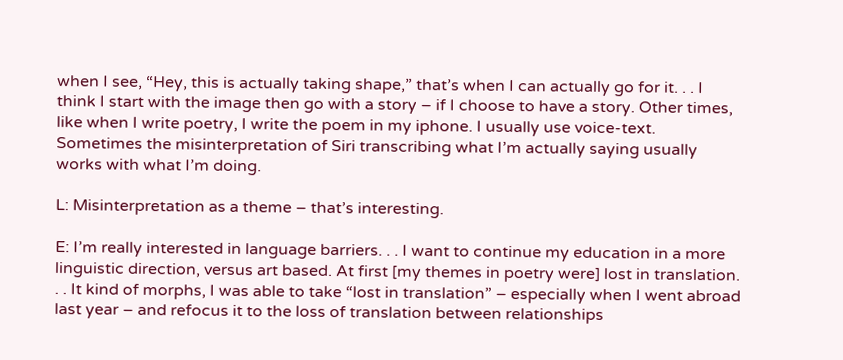when I see, “Hey, this is actually taking shape,” that’s when I can actually go for it. . . I think I start with the image then go with a story – if I choose to have a story. Other times, like when I write poetry, I write the poem in my iphone. I usually use voice-text. Sometimes the misinterpretation of Siri transcribing what I’m actually saying usually works with what I’m doing.

L: Misinterpretation as a theme – that’s interesting.

E: I’m really interested in language barriers. . . I want to continue my education in a more linguistic direction, versus art based. At first [my themes in poetry were] lost in translation. . . It kind of morphs, I was able to take “lost in translation” – especially when I went abroad last year – and refocus it to the loss of translation between relationships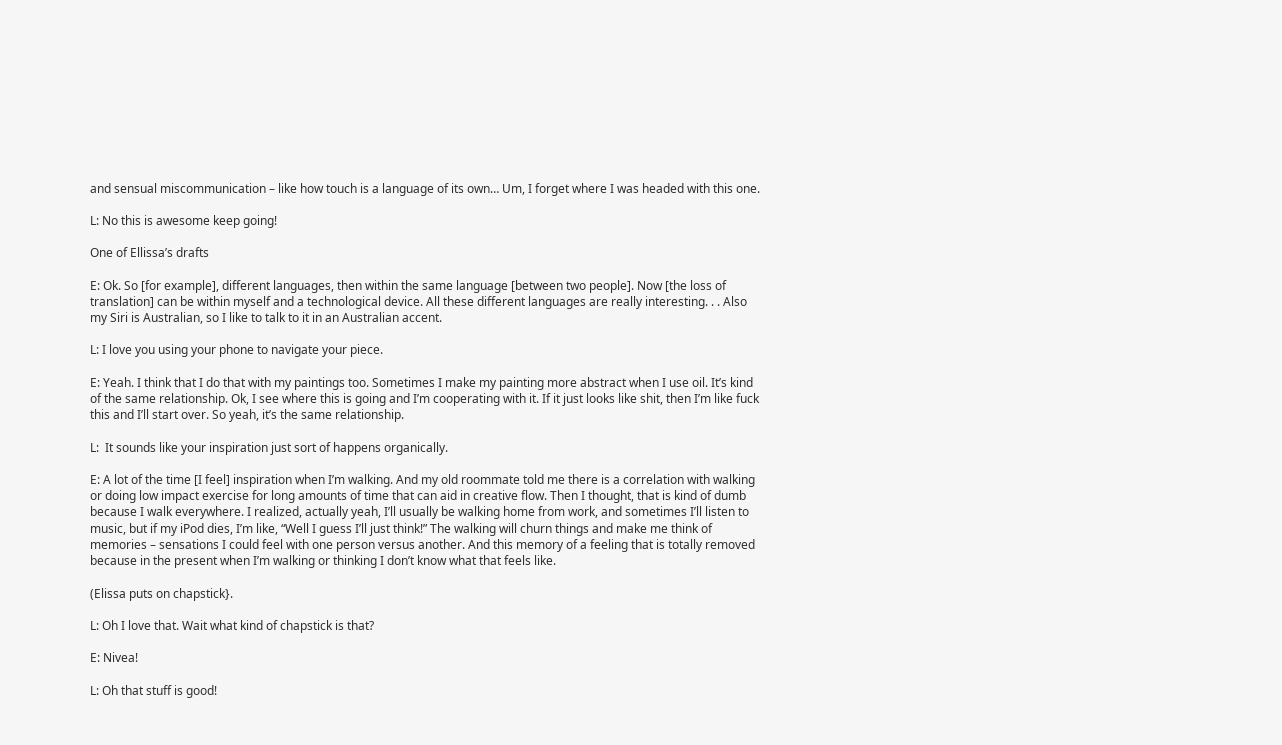and sensual miscommunication – like how touch is a language of its own… Um, I forget where I was headed with this one.

L: No this is awesome keep going!

One of Ellissa’s drafts

E: Ok. So [for example], different languages, then within the same language [between two people]. Now [the loss of translation] can be within myself and a technological device. All these different languages are really interesting. . . Also my Siri is Australian, so I like to talk to it in an Australian accent.

L: I love you using your phone to navigate your piece.

E: Yeah. I think that I do that with my paintings too. Sometimes I make my painting more abstract when I use oil. It’s kind of the same relationship. Ok, I see where this is going and I’m cooperating with it. If it just looks like shit, then I’m like fuck this and I’ll start over. So yeah, it’s the same relationship.

L:  It sounds like your inspiration just sort of happens organically.

E: A lot of the time [I feel] inspiration when I’m walking. And my old roommate told me there is a correlation with walking or doing low impact exercise for long amounts of time that can aid in creative flow. Then I thought, that is kind of dumb because I walk everywhere. I realized, actually yeah, I’ll usually be walking home from work, and sometimes I’ll listen to music, but if my iPod dies, I’m like, “Well I guess I’ll just think!” The walking will churn things and make me think of memories – sensations I could feel with one person versus another. And this memory of a feeling that is totally removed because in the present when I’m walking or thinking I don’t know what that feels like.

(Elissa puts on chapstick}.

L: Oh I love that. Wait what kind of chapstick is that?

E: Nivea!

L: Oh that stuff is good!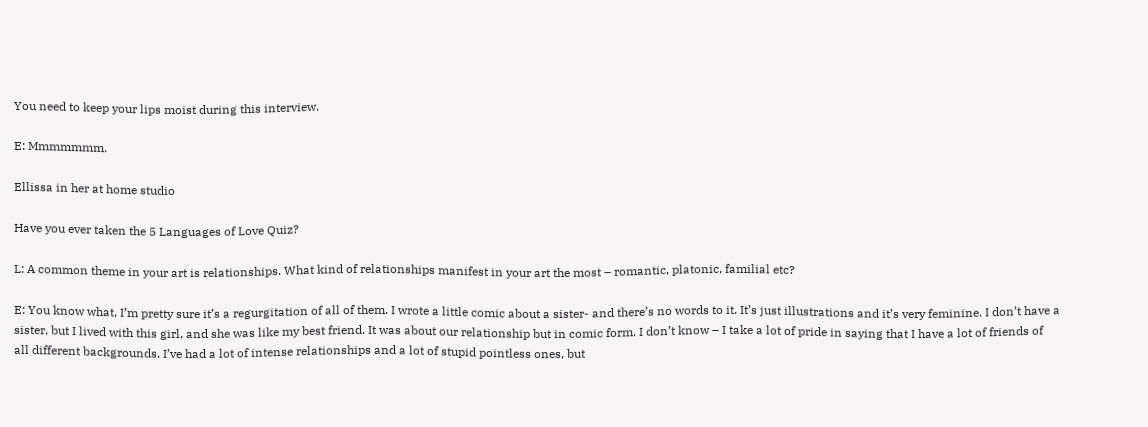You need to keep your lips moist during this interview.

E: Mmmmmmm.

Ellissa in her at home studio

Have you ever taken the 5 Languages of Love Quiz?

L: A common theme in your art is relationships. What kind of relationships manifest in your art the most – romantic, platonic, familial etc?

E: You know what, I’m pretty sure it’s a regurgitation of all of them. I wrote a little comic about a sister- and there’s no words to it. It’s just illustrations and it’s very feminine. I don’t have a sister, but I lived with this girl, and she was like my best friend. It was about our relationship but in comic form. I don’t know – I take a lot of pride in saying that I have a lot of friends of all different backgrounds. I’ve had a lot of intense relationships and a lot of stupid pointless ones, but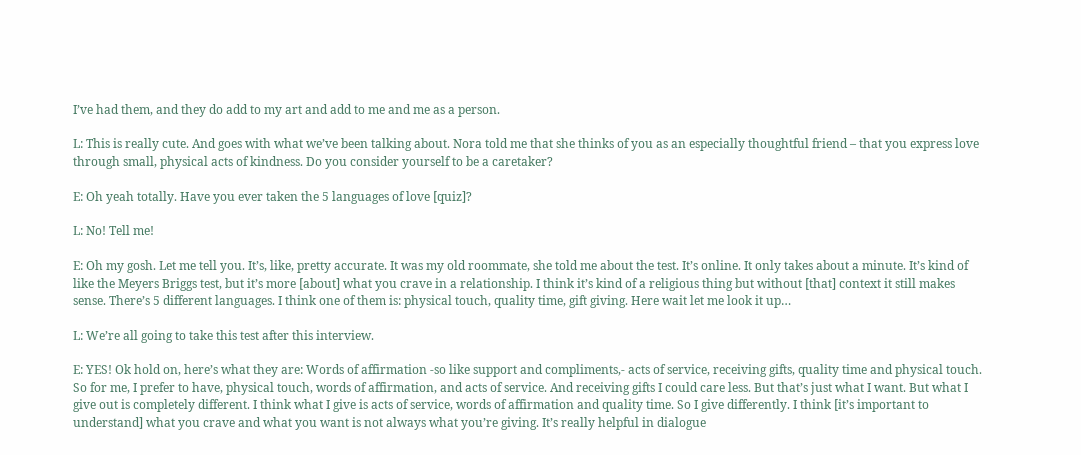I’ve had them, and they do add to my art and add to me and me as a person.

L: This is really cute. And goes with what we’ve been talking about. Nora told me that she thinks of you as an especially thoughtful friend – that you express love through small, physical acts of kindness. Do you consider yourself to be a caretaker?

E: Oh yeah totally. Have you ever taken the 5 languages of love [quiz]?

L: No! Tell me!

E: Oh my gosh. Let me tell you. It’s, like, pretty accurate. It was my old roommate, she told me about the test. It’s online. It only takes about a minute. It’s kind of like the Meyers Briggs test, but it’s more [about] what you crave in a relationship. I think it’s kind of a religious thing but without [that] context it still makes sense. There’s 5 different languages. I think one of them is: physical touch, quality time, gift giving. Here wait let me look it up…

L: We’re all going to take this test after this interview.

E: YES! Ok hold on, here’s what they are: Words of affirmation -so like support and compliments,- acts of service, receiving gifts, quality time and physical touch. So for me, I prefer to have, physical touch, words of affirmation, and acts of service. And receiving gifts I could care less. But that’s just what I want. But what I give out is completely different. I think what I give is acts of service, words of affirmation and quality time. So I give differently. I think [it’s important to understand] what you crave and what you want is not always what you’re giving. It’s really helpful in dialogue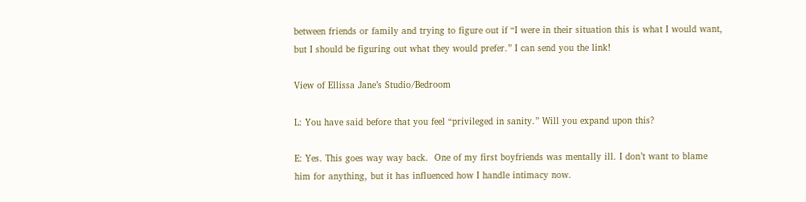between friends or family and trying to figure out if “I were in their situation this is what I would want, but I should be figuring out what they would prefer.” I can send you the link!

View of Ellissa Jane’s Studio/Bedroom

L: You have said before that you feel “privileged in sanity.” Will you expand upon this?

E: Yes. This goes way way back.  One of my first boyfriends was mentally ill. I don’t want to blame him for anything, but it has influenced how I handle intimacy now.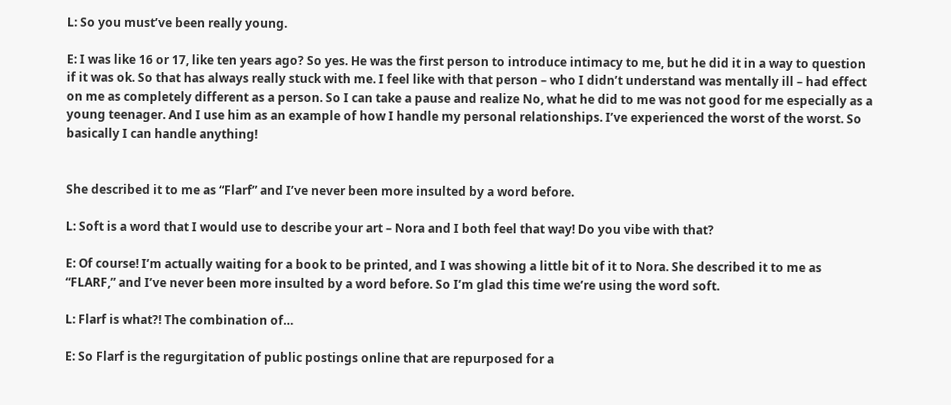L: So you must’ve been really young.

E: I was like 16 or 17, like ten years ago? So yes. He was the first person to introduce intimacy to me, but he did it in a way to question if it was ok. So that has always really stuck with me. I feel like with that person – who I didn’t understand was mentally ill – had effect on me as completely different as a person. So I can take a pause and realize No, what he did to me was not good for me especially as a young teenager. And I use him as an example of how I handle my personal relationships. I’ve experienced the worst of the worst. So basically I can handle anything!


She described it to me as “Flarf” and I’ve never been more insulted by a word before.

L: Soft is a word that I would use to describe your art – Nora and I both feel that way! Do you vibe with that?

E: Of course! I’m actually waiting for a book to be printed, and I was showing a little bit of it to Nora. She described it to me as “FLARF,” and I’ve never been more insulted by a word before. So I’m glad this time we’re using the word soft.

L: Flarf is what?! The combination of…

E: So Flarf is the regurgitation of public postings online that are repurposed for a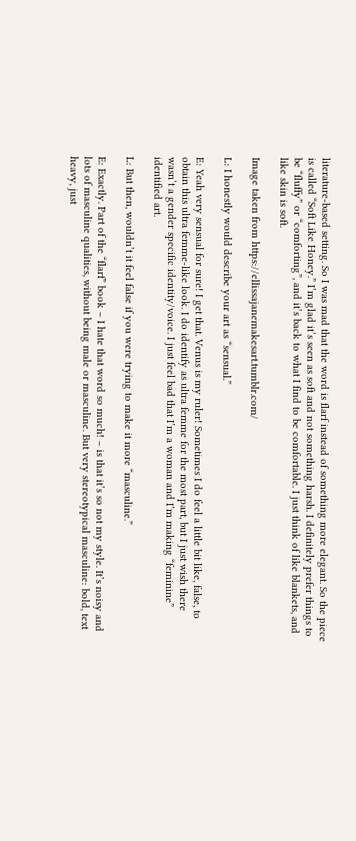literature-based setting. So I was mad that the word is flarf instead of something more elegant. So the piece is called “Soft Like Honey.” I’m glad it’s seen as soft and not something harsh. I definitely prefer things to be “fluffy” or “comforting”, and it’s back to what I find to be comfortable. I just think of like blankets, and like skin is soft.

Image taken from https://ellissajanemakesart.tumblr.com/

L: I honestly would describe your art as “sensual.”

E: Yeah very sensual for sure! I get that. Venus is my ruler! Sometimes I do feel a little bit like, false, to obtain this ultra femme-like look. I do identify as ultra femme for the most part, but I just wish there wasn’t a gender specific identity/voice. I just feel bad that I’m a woman and I’m making “feminine” identified art.

L: But then, wouldn’t it feel false if you were trying to make it more “masculine.”

E: Exactly. Part of the “flarf” book – I hate that word so much! – is that it’s so not my style. It’s noisy and lots of masculine qualities, without being male or masculine. But very stereotypical masculine: bold, text heavy, just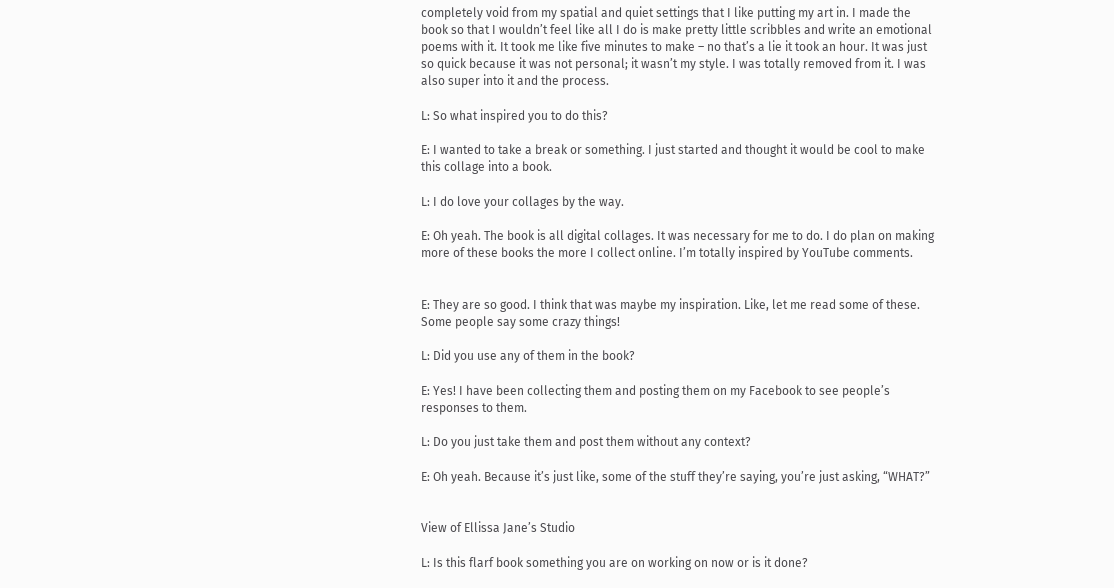completely void from my spatial and quiet settings that I like putting my art in. I made the book so that I wouldn’t feel like all I do is make pretty little scribbles and write an emotional poems with it. It took me like five minutes to make – no that’s a lie it took an hour. It was just so quick because it was not personal; it wasn’t my style. I was totally removed from it. I was also super into it and the process.

L: So what inspired you to do this?

E: I wanted to take a break or something. I just started and thought it would be cool to make this collage into a book.

L: I do love your collages by the way.

E: Oh yeah. The book is all digital collages. It was necessary for me to do. I do plan on making more of these books the more I collect online. I’m totally inspired by YouTube comments.


E: They are so good. I think that was maybe my inspiration. Like, let me read some of these. Some people say some crazy things!

L: Did you use any of them in the book?

E: Yes! I have been collecting them and posting them on my Facebook to see people’s responses to them.

L: Do you just take them and post them without any context?

E: Oh yeah. Because it’s just like, some of the stuff they’re saying, you’re just asking, “WHAT?”


View of Ellissa Jane’s Studio

L: Is this flarf book something you are on working on now or is it done?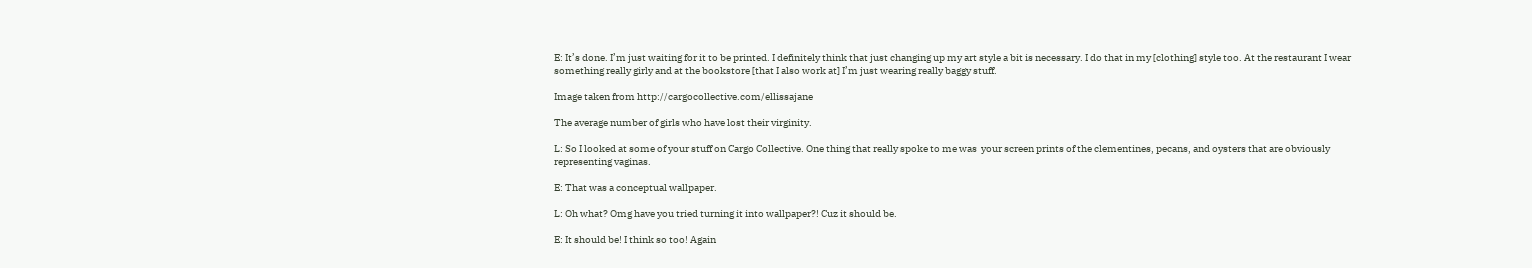E: It’s done. I’m just waiting for it to be printed. I definitely think that just changing up my art style a bit is necessary. I do that in my [clothing] style too. At the restaurant I wear something really girly and at the bookstore [that I also work at] I’m just wearing really baggy stuff.

Image taken from http://cargocollective.com/ellissajane

The average number of girls who have lost their virginity.

L: So I looked at some of your stuff on Cargo Collective. One thing that really spoke to me was  your screen prints of the clementines, pecans, and oysters that are obviously representing vaginas.

E: That was a conceptual wallpaper.

L: Oh what? Omg have you tried turning it into wallpaper?! Cuz it should be.

E: It should be! I think so too! Again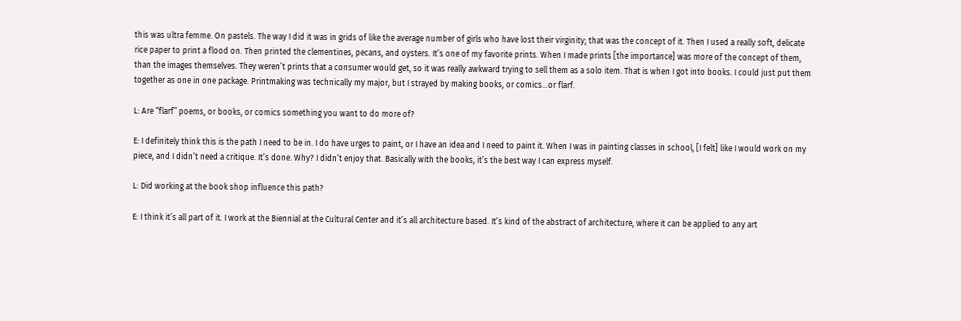this was ultra femme. On pastels. The way I did it was in grids of like the average number of girls who have lost their virginity; that was the concept of it. Then I used a really soft, delicate rice paper to print a flood on. Then printed the clementines, pecans, and oysters. It’s one of my favorite prints. When I made prints [the importance] was more of the concept of them, than the images themselves. They weren’t prints that a consumer would get, so it was really awkward trying to sell them as a solo item. That is when I got into books. I could just put them together as one in one package. Printmaking was technically my major, but I strayed by making books, or comics…or flarf.

L: Are “flarf” poems, or books, or comics something you want to do more of?

E: I definitely think this is the path I need to be in. I do have urges to paint, or I have an idea and I need to paint it. When I was in painting classes in school, [I felt] like I would work on my piece, and I didn’t need a critique. It’s done. Why? I didn’t enjoy that. Basically with the books, it’s the best way I can express myself.

L: Did working at the book shop influence this path?

E: I think it’s all part of it. I work at the Biennial at the Cultural Center and it’s all architecture based. It’s kind of the abstract of architecture, where it can be applied to any art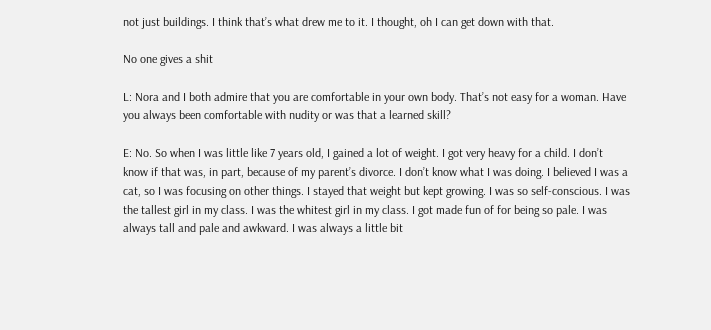not just buildings. I think that’s what drew me to it. I thought, oh I can get down with that.

No one gives a shit

L: Nora and I both admire that you are comfortable in your own body. That’s not easy for a woman. Have you always been comfortable with nudity or was that a learned skill?

E: No. So when I was little like 7 years old, I gained a lot of weight. I got very heavy for a child. I don’t know if that was, in part, because of my parent’s divorce. I don’t know what I was doing. I believed I was a cat, so I was focusing on other things. I stayed that weight but kept growing. I was so self-conscious. I was the tallest girl in my class. I was the whitest girl in my class. I got made fun of for being so pale. I was always tall and pale and awkward. I was always a little bit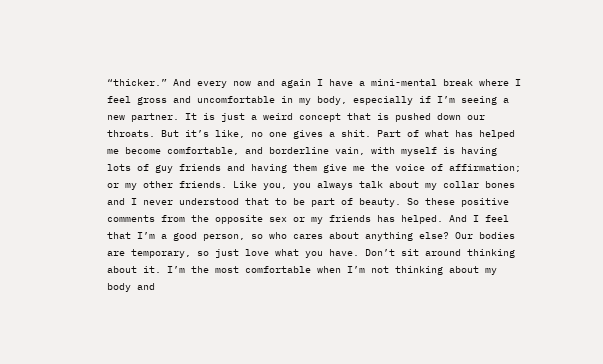“thicker.” And every now and again I have a mini-mental break where I feel gross and uncomfortable in my body, especially if I’m seeing a new partner. It is just a weird concept that is pushed down our throats. But it’s like, no one gives a shit. Part of what has helped me become comfortable, and borderline vain, with myself is having lots of guy friends and having them give me the voice of affirmation; or my other friends. Like you, you always talk about my collar bones and I never understood that to be part of beauty. So these positive comments from the opposite sex or my friends has helped. And I feel that I’m a good person, so who cares about anything else? Our bodies are temporary, so just love what you have. Don’t sit around thinking about it. I’m the most comfortable when I’m not thinking about my body and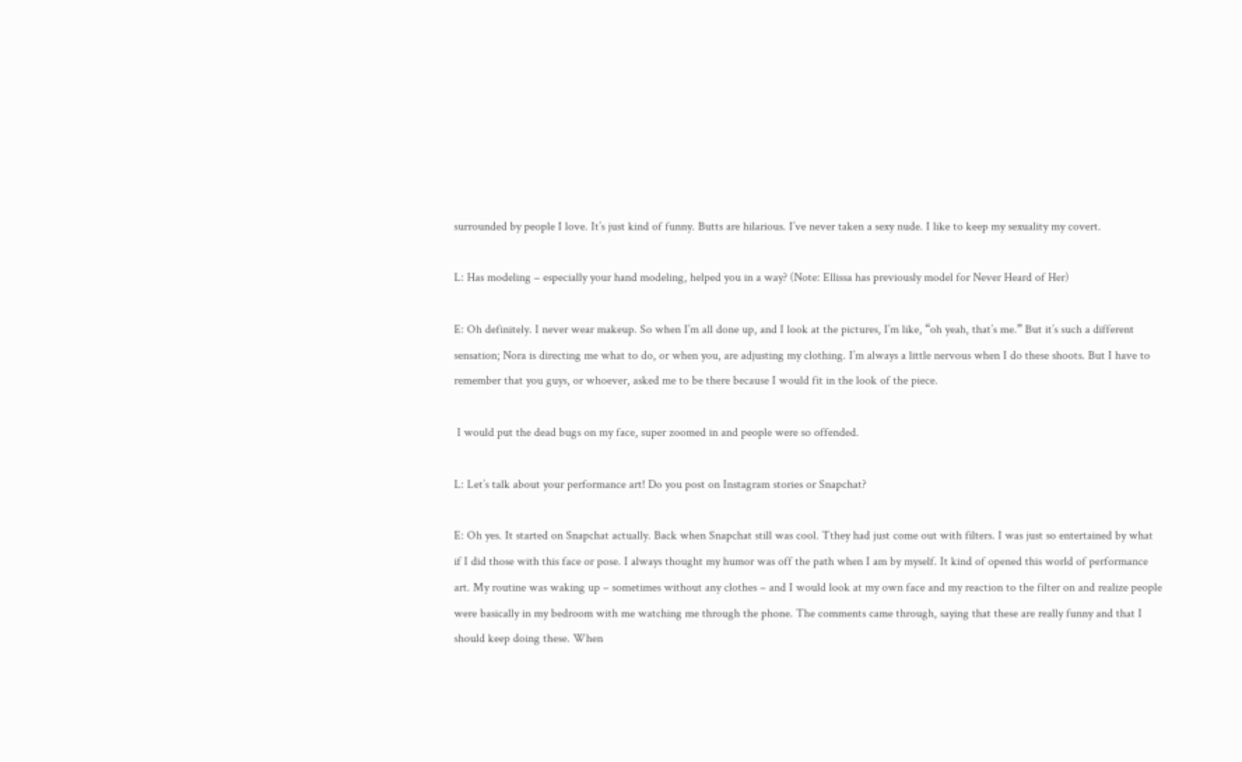surrounded by people I love. It’s just kind of funny. Butts are hilarious. I’ve never taken a sexy nude. I like to keep my sexuality my covert.

L: Has modeling – especially your hand modeling, helped you in a way? (Note: Ellissa has previously model for Never Heard of Her)

E: Oh definitely. I never wear makeup. So when I’m all done up, and I look at the pictures, I’m like, “oh yeah, that’s me.” But it’s such a different sensation; Nora is directing me what to do, or when you, are adjusting my clothing. I’m always a little nervous when I do these shoots. But I have to remember that you guys, or whoever, asked me to be there because I would fit in the look of the piece.

 I would put the dead bugs on my face, super zoomed in and people were so offended.

L: Let’s talk about your performance art! Do you post on Instagram stories or Snapchat?

E: Oh yes. It started on Snapchat actually. Back when Snapchat still was cool. Tthey had just come out with filters. I was just so entertained by what if I did those with this face or pose. I always thought my humor was off the path when I am by myself. It kind of opened this world of performance art. My routine was waking up – sometimes without any clothes – and I would look at my own face and my reaction to the filter on and realize people were basically in my bedroom with me watching me through the phone. The comments came through, saying that these are really funny and that I should keep doing these. When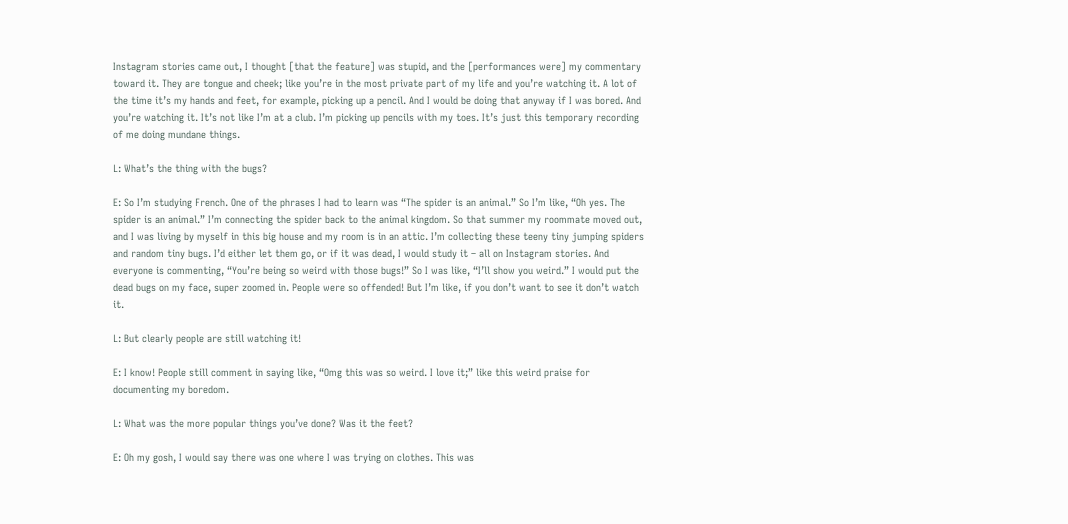Instagram stories came out, I thought [that the feature] was stupid, and the [performances were] my commentary toward it. They are tongue and cheek; like you’re in the most private part of my life and you’re watching it. A lot of the time it’s my hands and feet, for example, picking up a pencil. And I would be doing that anyway if I was bored. And you’re watching it. It’s not like I’m at a club. I’m picking up pencils with my toes. It’s just this temporary recording of me doing mundane things.

L: What’s the thing with the bugs?

E: So I’m studying French. One of the phrases I had to learn was “The spider is an animal.” So I’m like, “Oh yes. The spider is an animal.” I’m connecting the spider back to the animal kingdom. So that summer my roommate moved out, and I was living by myself in this big house and my room is in an attic. I’m collecting these teeny tiny jumping spiders and random tiny bugs. I’d either let them go, or if it was dead, I would study it – all on Instagram stories. And everyone is commenting, “You’re being so weird with those bugs!” So I was like, “I’ll show you weird.” I would put the dead bugs on my face, super zoomed in. People were so offended! But I’m like, if you don’t want to see it don’t watch it.

L: But clearly people are still watching it!

E: I know! People still comment in saying like, “Omg this was so weird. I love it;” like this weird praise for documenting my boredom.

L: What was the more popular things you’ve done? Was it the feet?

E: Oh my gosh, I would say there was one where I was trying on clothes. This was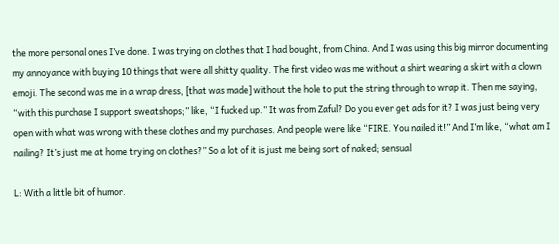the more personal ones I’ve done. I was trying on clothes that I had bought, from China. And I was using this big mirror documenting my annoyance with buying 10 things that were all shitty quality. The first video was me without a shirt wearing a skirt with a clown emoji. The second was me in a wrap dress, [that was made] without the hole to put the string through to wrap it. Then me saying, “with this purchase I support sweatshops;” like, “I fucked up.” It was from Zaful? Do you ever get ads for it? I was just being very open with what was wrong with these clothes and my purchases. And people were like “FIRE. You nailed it!” And I’m like, “what am I nailing? It’s just me at home trying on clothes?” So a lot of it is just me being sort of naked; sensual

L: With a little bit of humor.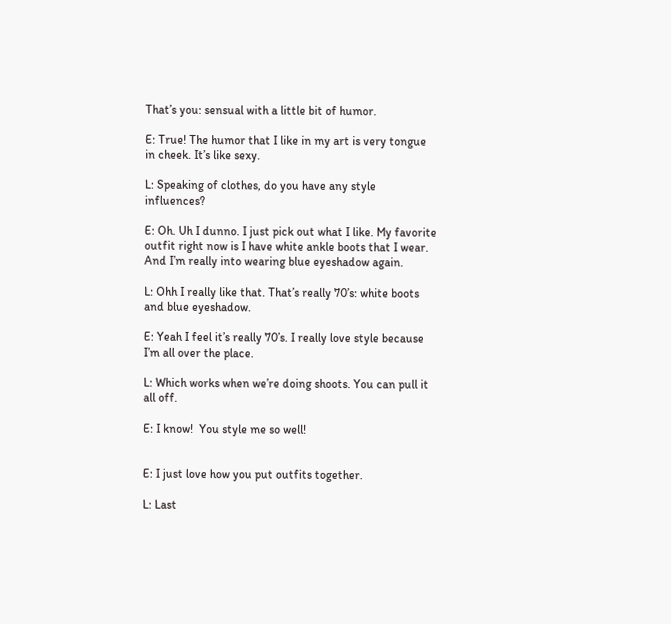That’s you: sensual with a little bit of humor.

E: True! The humor that I like in my art is very tongue in cheek. It’s like sexy.

L: Speaking of clothes, do you have any style influences?

E: Oh. Uh I dunno. I just pick out what I like. My favorite outfit right now is I have white ankle boots that I wear. And I’m really into wearing blue eyeshadow again.

L: Ohh I really like that. That’s really 70’s: white boots and blue eyeshadow.

E: Yeah I feel it’s really 70’s. I really love style because I’m all over the place.

L: Which works when we’re doing shoots. You can pull it all off.

E: I know!  You style me so well!


E: I just love how you put outfits together.

L: Last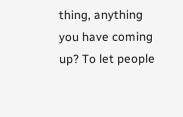thing, anything you have coming up? To let people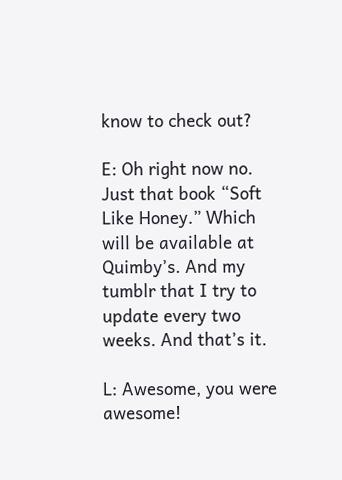know to check out?

E: Oh right now no. Just that book “Soft Like Honey.” Which will be available at Quimby’s. And my tumblr that I try to update every two weeks. And that’s it.

L: Awesome, you were awesome!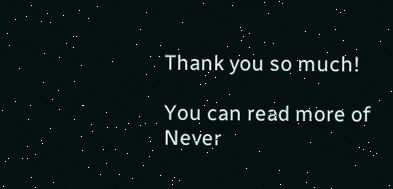Thank you so much!

You can read more of Never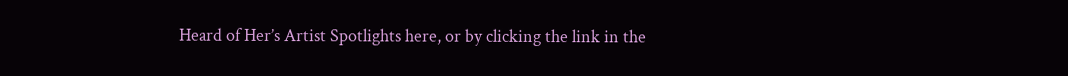Heard of Her’s Artist Spotlights here, or by clicking the link in the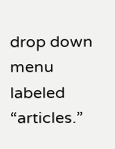drop down menu labeled “articles.”